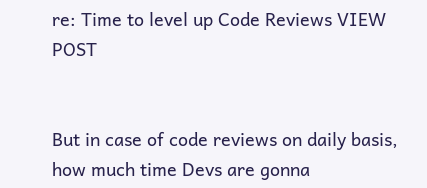re: Time to level up Code Reviews VIEW POST


But in case of code reviews on daily basis, how much time Devs are gonna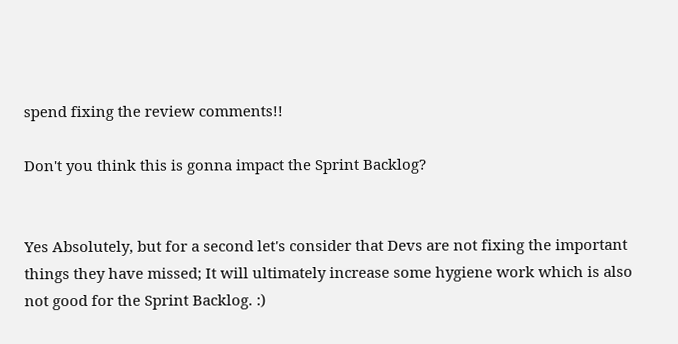spend fixing the review comments!!

Don't you think this is gonna impact the Sprint Backlog?


Yes Absolutely, but for a second let's consider that Devs are not fixing the important things they have missed; It will ultimately increase some hygiene work which is also not good for the Sprint Backlog. :)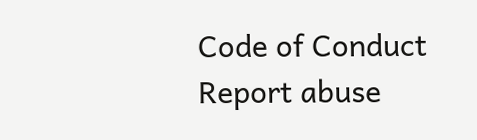Code of Conduct Report abuse